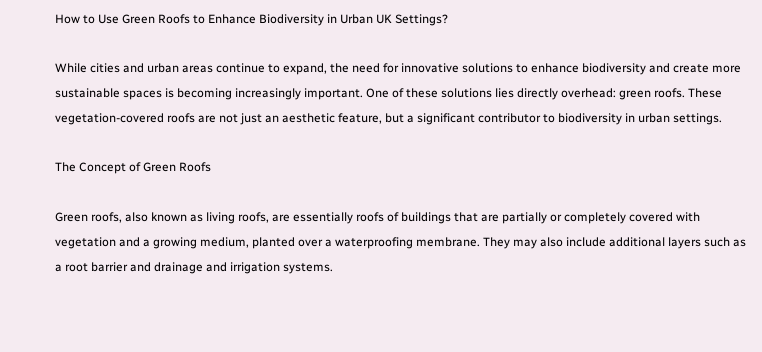How to Use Green Roofs to Enhance Biodiversity in Urban UK Settings?

While cities and urban areas continue to expand, the need for innovative solutions to enhance biodiversity and create more sustainable spaces is becoming increasingly important. One of these solutions lies directly overhead: green roofs. These vegetation-covered roofs are not just an aesthetic feature, but a significant contributor to biodiversity in urban settings.

The Concept of Green Roofs

Green roofs, also known as living roofs, are essentially roofs of buildings that are partially or completely covered with vegetation and a growing medium, planted over a waterproofing membrane. They may also include additional layers such as a root barrier and drainage and irrigation systems.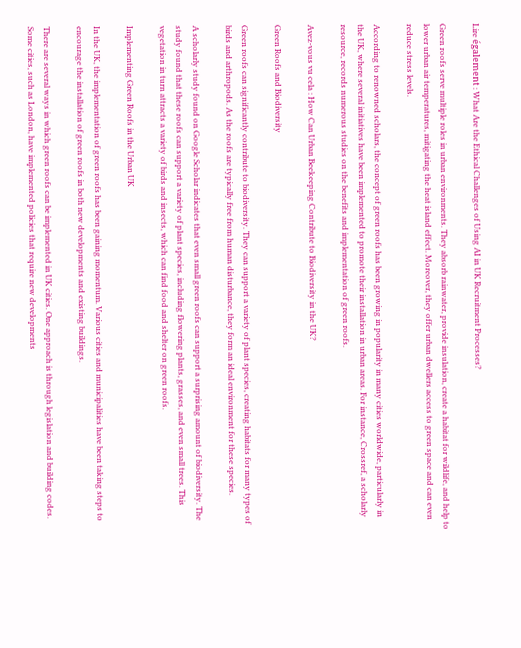Lire également : What Are the Ethical Challenges of Using AI in UK Recruitment Processes?

Green roofs serve multiple roles in urban environments. They absorb rainwater, provide insulation, create a habitat for wildlife, and help to lower urban air temperatures, mitigating the heat island effect. Moreover, they offer urban dwellers access to green space and can even reduce stress levels.

According to renowned scholars, the concept of green roofs has been growing in popularity in many cities worldwide, particularly in the UK, where several initiatives have been implemented to promote their installation in urban areas. For instance, Crossref, a scholarly resource, records numerous studies on the benefits and implementation of green roofs.

Avez-vous vu cela : How Can Urban Beekeeping Contribute to Biodiversity in the UK?

Green Roofs and Biodiversity

Green roofs can significantly contribute to biodiversity. They can support a variety of plant species, creating habitats for many types of birds and arthropods. As the roofs are typically free from human disturbance, they form an ideal environment for these species.

A scholarly study found on Google Scholar indicates that even small green roofs can support a surprising amount of biodiversity. The study found that these roofs can support a variety of plant species, including flowering plants, grasses, and even small trees. This vegetation in turn attracts a variety of birds and insects, which can find food and shelter on green roofs.

Implementing Green Roofs in the Urban UK

In the UK, the implementation of green roofs has been gaining momentum. Various cities and municipalities have been taking steps to encourage the installation of green roofs in both new developments and existing buildings.

There are several ways in which green roofs can be implemented in UK cities. One approach is through legislation and building codes. Some cities, such as London, have implemented policies that require new developments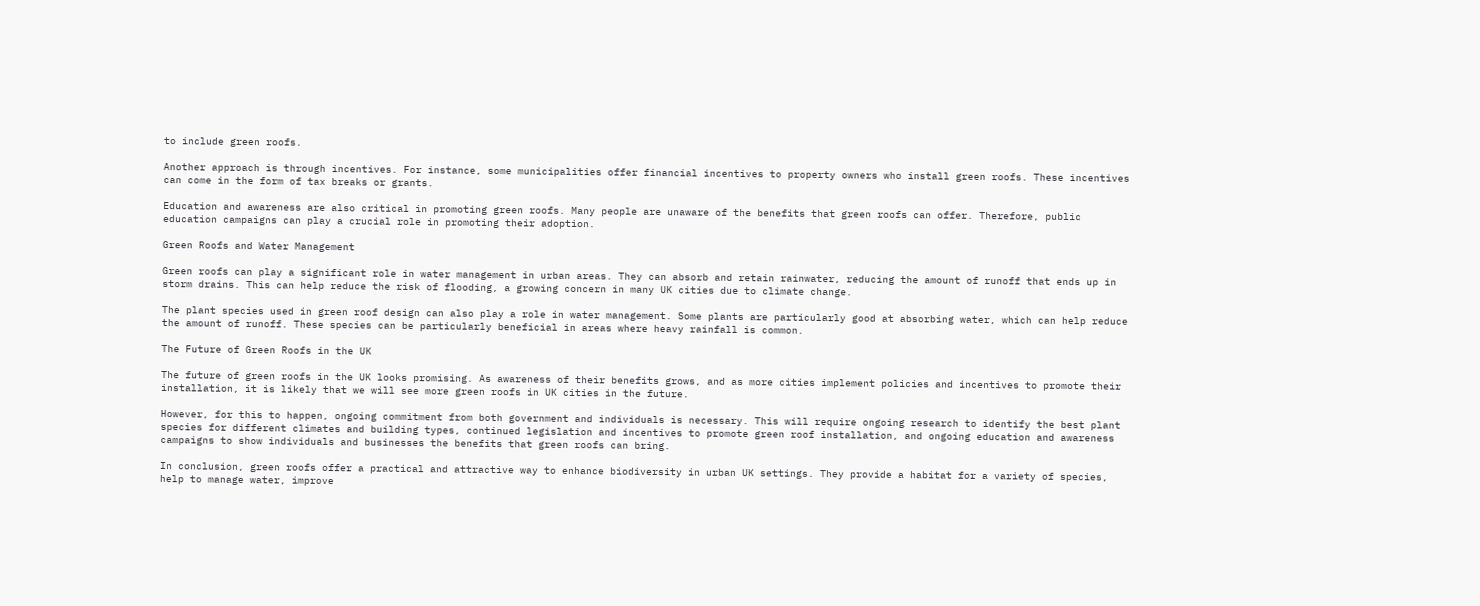to include green roofs.

Another approach is through incentives. For instance, some municipalities offer financial incentives to property owners who install green roofs. These incentives can come in the form of tax breaks or grants.

Education and awareness are also critical in promoting green roofs. Many people are unaware of the benefits that green roofs can offer. Therefore, public education campaigns can play a crucial role in promoting their adoption.

Green Roofs and Water Management

Green roofs can play a significant role in water management in urban areas. They can absorb and retain rainwater, reducing the amount of runoff that ends up in storm drains. This can help reduce the risk of flooding, a growing concern in many UK cities due to climate change.

The plant species used in green roof design can also play a role in water management. Some plants are particularly good at absorbing water, which can help reduce the amount of runoff. These species can be particularly beneficial in areas where heavy rainfall is common.

The Future of Green Roofs in the UK

The future of green roofs in the UK looks promising. As awareness of their benefits grows, and as more cities implement policies and incentives to promote their installation, it is likely that we will see more green roofs in UK cities in the future.

However, for this to happen, ongoing commitment from both government and individuals is necessary. This will require ongoing research to identify the best plant species for different climates and building types, continued legislation and incentives to promote green roof installation, and ongoing education and awareness campaigns to show individuals and businesses the benefits that green roofs can bring.

In conclusion, green roofs offer a practical and attractive way to enhance biodiversity in urban UK settings. They provide a habitat for a variety of species, help to manage water, improve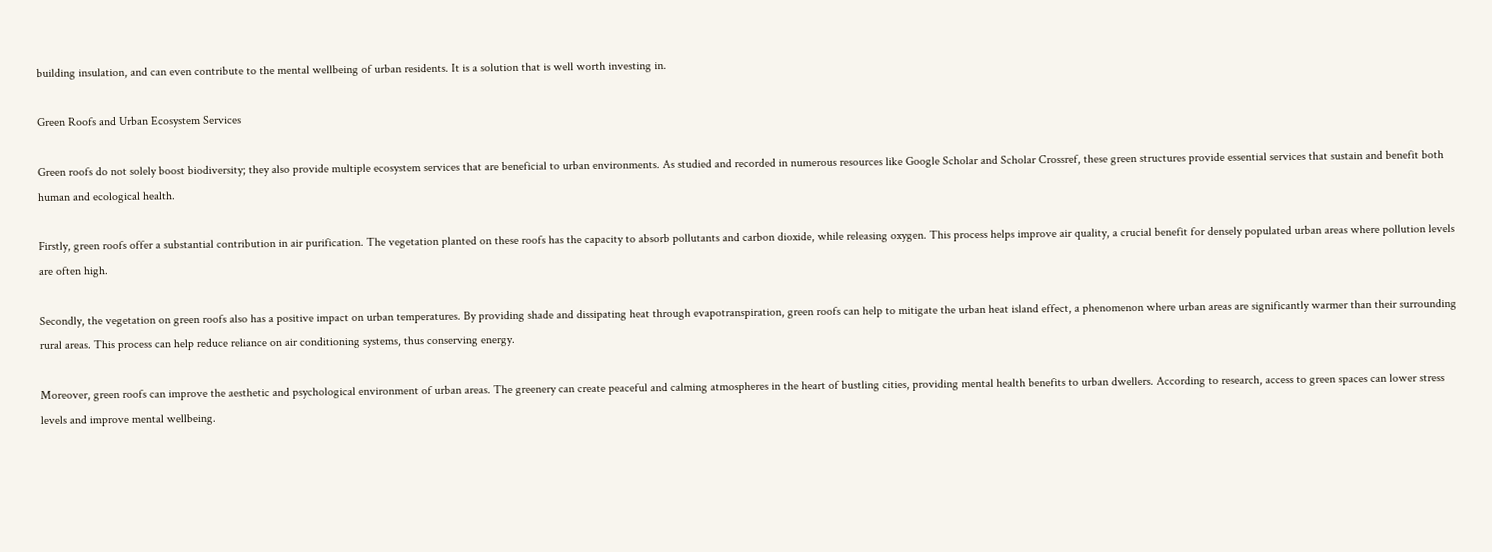building insulation, and can even contribute to the mental wellbeing of urban residents. It is a solution that is well worth investing in.

Green Roofs and Urban Ecosystem Services

Green roofs do not solely boost biodiversity; they also provide multiple ecosystem services that are beneficial to urban environments. As studied and recorded in numerous resources like Google Scholar and Scholar Crossref, these green structures provide essential services that sustain and benefit both human and ecological health.

Firstly, green roofs offer a substantial contribution in air purification. The vegetation planted on these roofs has the capacity to absorb pollutants and carbon dioxide, while releasing oxygen. This process helps improve air quality, a crucial benefit for densely populated urban areas where pollution levels are often high.

Secondly, the vegetation on green roofs also has a positive impact on urban temperatures. By providing shade and dissipating heat through evapotranspiration, green roofs can help to mitigate the urban heat island effect, a phenomenon where urban areas are significantly warmer than their surrounding rural areas. This process can help reduce reliance on air conditioning systems, thus conserving energy.

Moreover, green roofs can improve the aesthetic and psychological environment of urban areas. The greenery can create peaceful and calming atmospheres in the heart of bustling cities, providing mental health benefits to urban dwellers. According to research, access to green spaces can lower stress levels and improve mental wellbeing.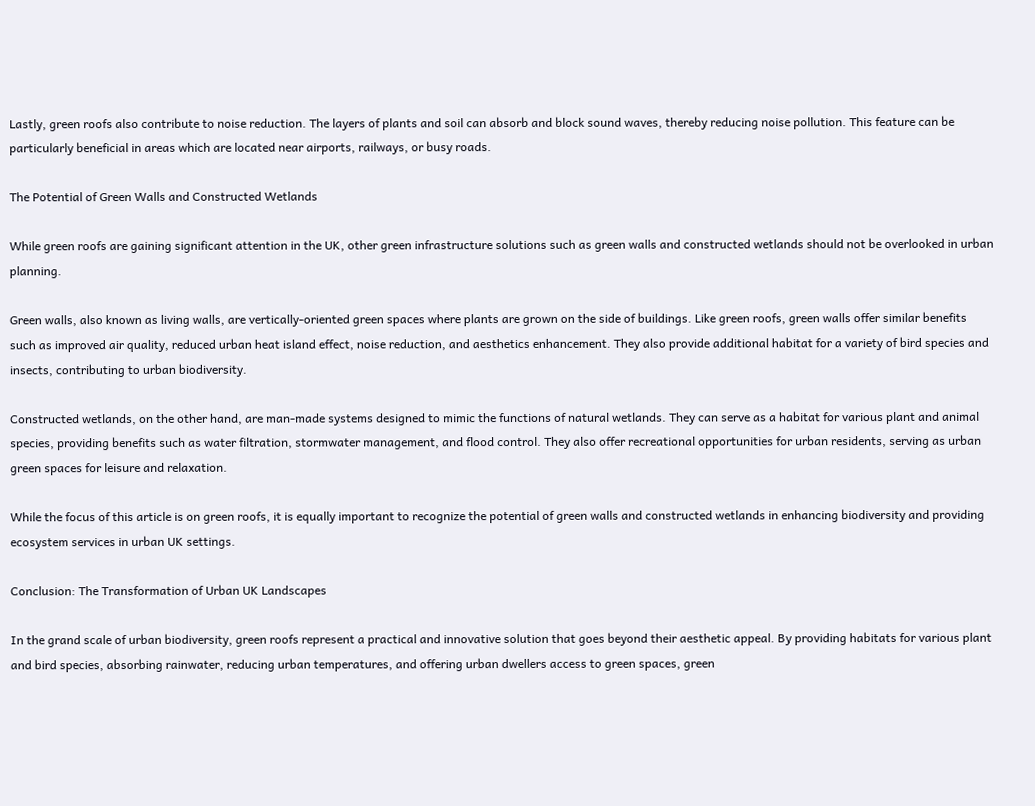Lastly, green roofs also contribute to noise reduction. The layers of plants and soil can absorb and block sound waves, thereby reducing noise pollution. This feature can be particularly beneficial in areas which are located near airports, railways, or busy roads.

The Potential of Green Walls and Constructed Wetlands

While green roofs are gaining significant attention in the UK, other green infrastructure solutions such as green walls and constructed wetlands should not be overlooked in urban planning.

Green walls, also known as living walls, are vertically-oriented green spaces where plants are grown on the side of buildings. Like green roofs, green walls offer similar benefits such as improved air quality, reduced urban heat island effect, noise reduction, and aesthetics enhancement. They also provide additional habitat for a variety of bird species and insects, contributing to urban biodiversity.

Constructed wetlands, on the other hand, are man-made systems designed to mimic the functions of natural wetlands. They can serve as a habitat for various plant and animal species, providing benefits such as water filtration, stormwater management, and flood control. They also offer recreational opportunities for urban residents, serving as urban green spaces for leisure and relaxation.

While the focus of this article is on green roofs, it is equally important to recognize the potential of green walls and constructed wetlands in enhancing biodiversity and providing ecosystem services in urban UK settings.

Conclusion: The Transformation of Urban UK Landscapes

In the grand scale of urban biodiversity, green roofs represent a practical and innovative solution that goes beyond their aesthetic appeal. By providing habitats for various plant and bird species, absorbing rainwater, reducing urban temperatures, and offering urban dwellers access to green spaces, green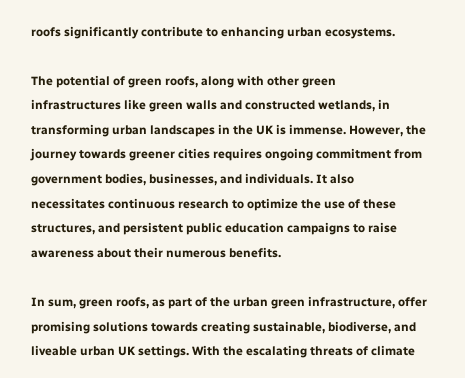roofs significantly contribute to enhancing urban ecosystems.

The potential of green roofs, along with other green infrastructures like green walls and constructed wetlands, in transforming urban landscapes in the UK is immense. However, the journey towards greener cities requires ongoing commitment from government bodies, businesses, and individuals. It also necessitates continuous research to optimize the use of these structures, and persistent public education campaigns to raise awareness about their numerous benefits.

In sum, green roofs, as part of the urban green infrastructure, offer promising solutions towards creating sustainable, biodiverse, and liveable urban UK settings. With the escalating threats of climate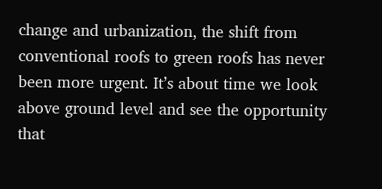change and urbanization, the shift from conventional roofs to green roofs has never been more urgent. It’s about time we look above ground level and see the opportunity that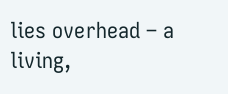lies overhead – a living,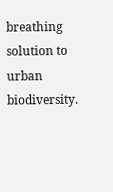breathing solution to urban biodiversity.